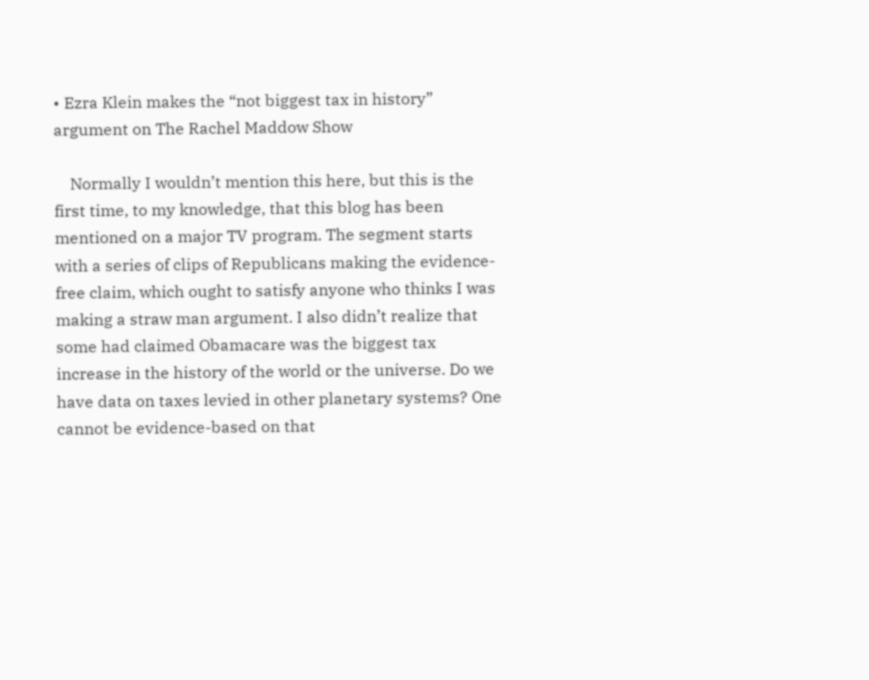• Ezra Klein makes the “not biggest tax in history” argument on The Rachel Maddow Show

    Normally I wouldn’t mention this here, but this is the first time, to my knowledge, that this blog has been mentioned on a major TV program. The segment starts with a series of clips of Republicans making the evidence-free claim, which ought to satisfy anyone who thinks I was making a straw man argument. I also didn’t realize that some had claimed Obamacare was the biggest tax increase in the history of the world or the universe. Do we have data on taxes levied in other planetary systems? One cannot be evidence-based on that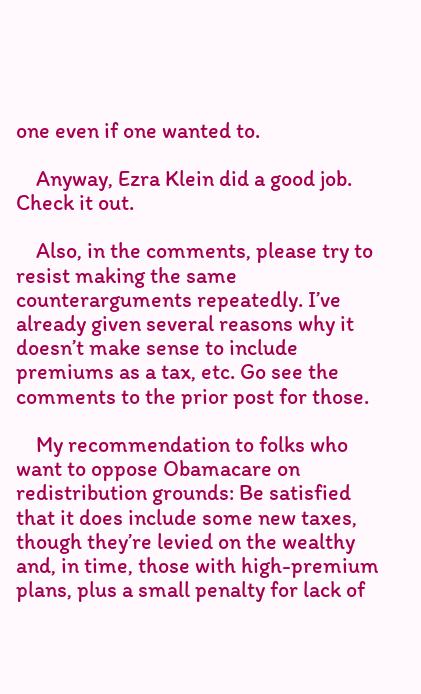one even if one wanted to.

    Anyway, Ezra Klein did a good job. Check it out.

    Also, in the comments, please try to resist making the same counterarguments repeatedly. I’ve already given several reasons why it doesn’t make sense to include premiums as a tax, etc. Go see the comments to the prior post for those.

    My recommendation to folks who want to oppose Obamacare on redistribution grounds: Be satisfied that it does include some new taxes, though they’re levied on the wealthy and, in time, those with high-premium plans, plus a small penalty for lack of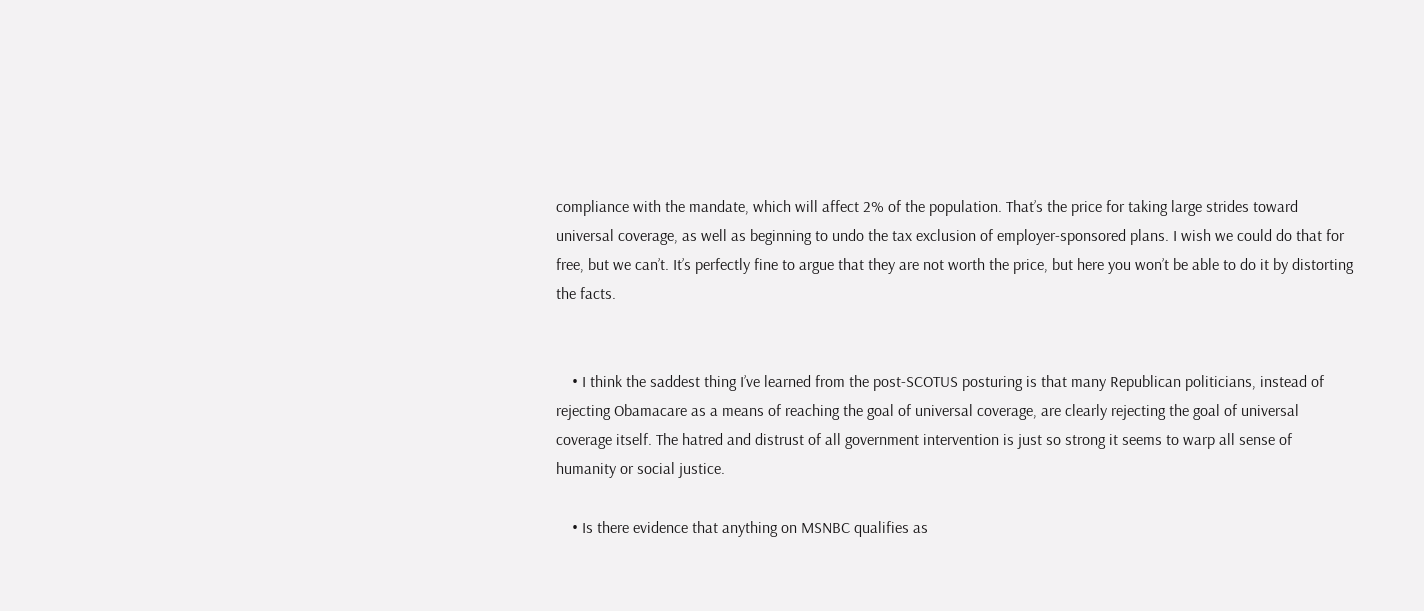compliance with the mandate, which will affect 2% of the population. That’s the price for taking large strides toward universal coverage, as well as beginning to undo the tax exclusion of employer-sponsored plans. I wish we could do that for free, but we can’t. It’s perfectly fine to argue that they are not worth the price, but here you won’t be able to do it by distorting the facts.


    • I think the saddest thing I’ve learned from the post-SCOTUS posturing is that many Republican politicians, instead of rejecting Obamacare as a means of reaching the goal of universal coverage, are clearly rejecting the goal of universal coverage itself. The hatred and distrust of all government intervention is just so strong it seems to warp all sense of humanity or social justice.

    • Is there evidence that anything on MSNBC qualifies as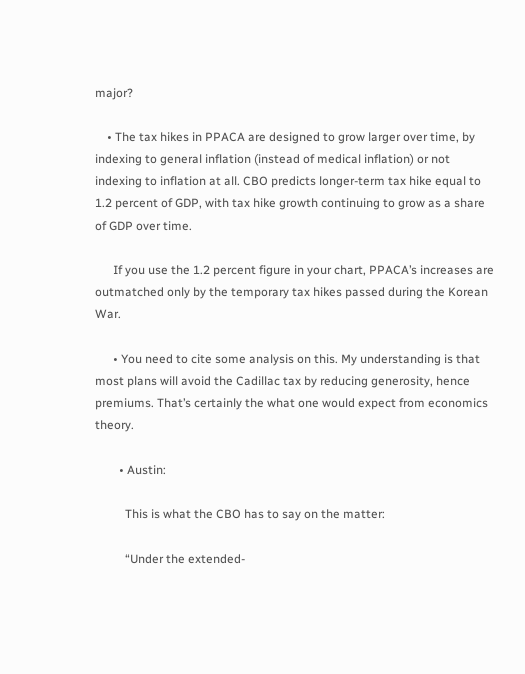major?

    • The tax hikes in PPACA are designed to grow larger over time, by indexing to general inflation (instead of medical inflation) or not indexing to inflation at all. CBO predicts longer-term tax hike equal to 1.2 percent of GDP, with tax hike growth continuing to grow as a share of GDP over time.

      If you use the 1.2 percent figure in your chart, PPACA’s increases are outmatched only by the temporary tax hikes passed during the Korean War.

      • You need to cite some analysis on this. My understanding is that most plans will avoid the Cadillac tax by reducing generosity, hence premiums. That’s certainly the what one would expect from economics theory.

        • Austin:

          This is what the CBO has to say on the matter:

          “Under the extended-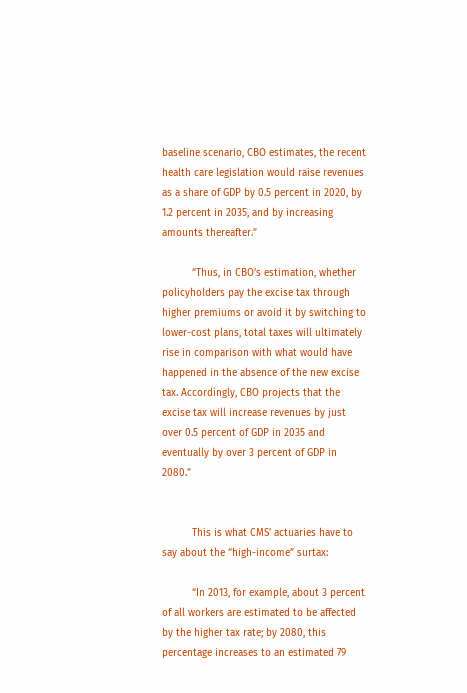baseline scenario, CBO estimates, the recent health care legislation would raise revenues as a share of GDP by 0.5 percent in 2020, by 1.2 percent in 2035, and by increasing amounts thereafter.”

          “Thus, in CBO’s estimation, whether policyholders pay the excise tax through higher premiums or avoid it by switching to lower-cost plans, total taxes will ultimately rise in comparison with what would have happened in the absence of the new excise tax. Accordingly, CBO projects that the excise tax will increase revenues by just over 0.5 percent of GDP in 2035 and eventually by over 3 percent of GDP in 2080.”


          This is what CMS’ actuaries have to say about the “high-income” surtax:

          “In 2013, for example, about 3 percent of all workers are estimated to be affected by the higher tax rate; by 2080, this percentage increases to an estimated 79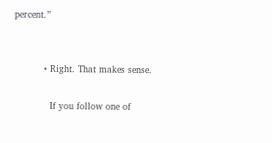percent.”


          • Right. That makes sense.

            If you follow one of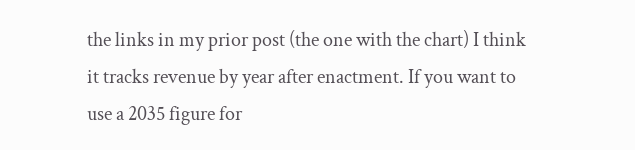the links in my prior post (the one with the chart) I think it tracks revenue by year after enactment. If you want to use a 2035 figure for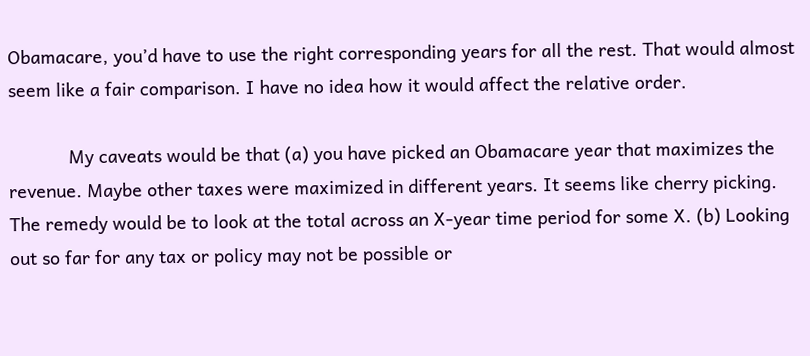Obamacare, you’d have to use the right corresponding years for all the rest. That would almost seem like a fair comparison. I have no idea how it would affect the relative order.

            My caveats would be that (a) you have picked an Obamacare year that maximizes the revenue. Maybe other taxes were maximized in different years. It seems like cherry picking. The remedy would be to look at the total across an X-year time period for some X. (b) Looking out so far for any tax or policy may not be possible or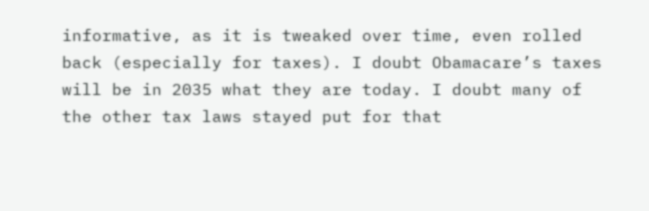informative, as it is tweaked over time, even rolled back (especially for taxes). I doubt Obamacare’s taxes will be in 2035 what they are today. I doubt many of the other tax laws stayed put for that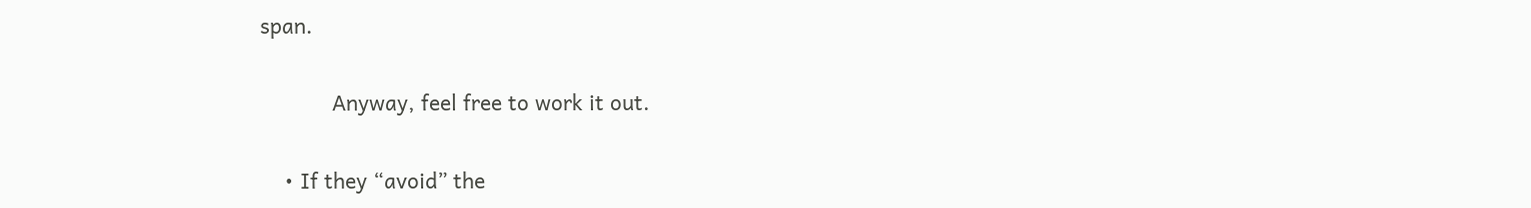span.

            Anyway, feel free to work it out.

    • If they “avoid” the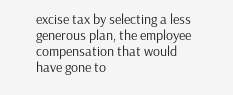excise tax by selecting a less generous plan, the employee compensation that would have gone to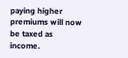paying higher premiums will now be taxed as income.